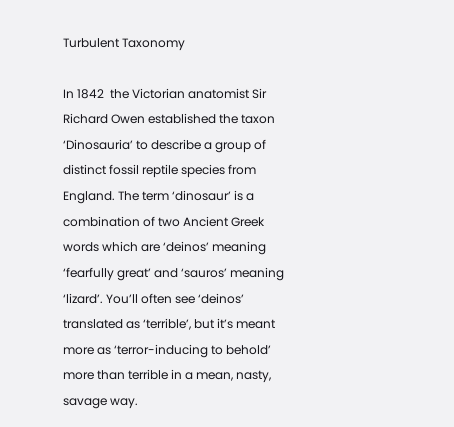Turbulent Taxonomy

In 1842  the Victorian anatomist Sir Richard Owen established the taxon ‘Dinosauria’ to describe a group of distinct fossil reptile species from England. The term ‘dinosaur’ is a combination of two Ancient Greek words which are ‘deinos’ meaning ‘fearfully great’ and ‘sauros’ meaning ‘lizard’. You’ll often see ‘deinos’ translated as ‘terrible’, but it’s meant more as ‘terror-inducing to behold’ more than terrible in a mean, nasty, savage way.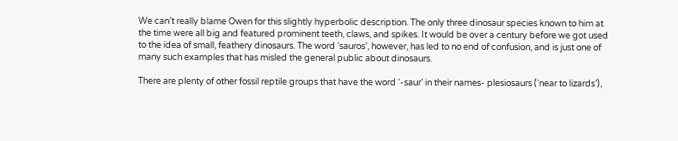We can’t really blame Owen for this slightly hyperbolic description. The only three dinosaur species known to him at the time were all big and featured prominent teeth, claws, and spikes. It would be over a century before we got used to the idea of small, feathery dinosaurs. The word ‘sauros’, however, has led to no end of confusion, and is just one of many such examples that has misled the general public about dinosaurs.

There are plenty of other fossil reptile groups that have the word ‘-saur’ in their names- plesiosaurs (‘near to lizards’),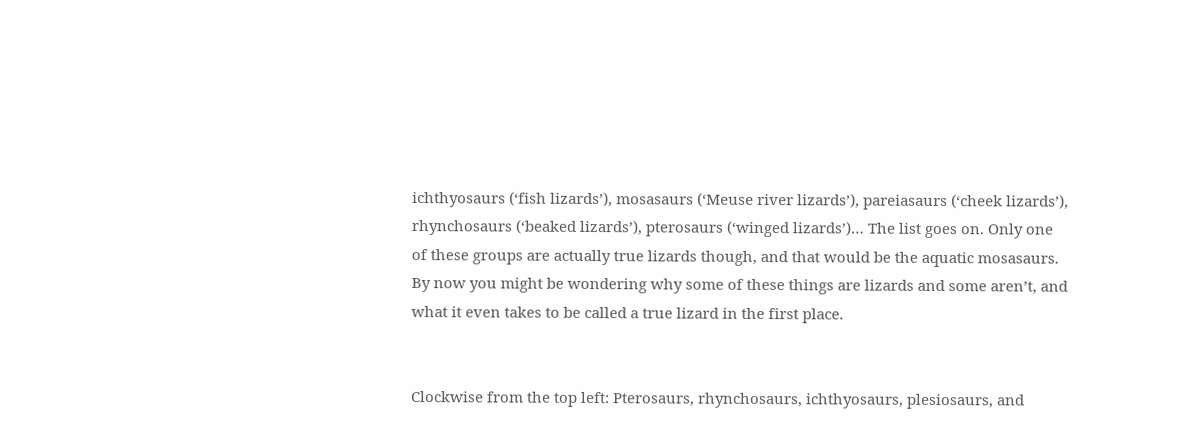ichthyosaurs (‘fish lizards’), mosasaurs (‘Meuse river lizards’), pareiasaurs (‘cheek lizards’), rhynchosaurs (‘beaked lizards’), pterosaurs (‘winged lizards’)… The list goes on. Only one of these groups are actually true lizards though, and that would be the aquatic mosasaurs. By now you might be wondering why some of these things are lizards and some aren’t, and what it even takes to be called a true lizard in the first place.


Clockwise from the top left: Pterosaurs, rhynchosaurs, ichthyosaurs, plesiosaurs, and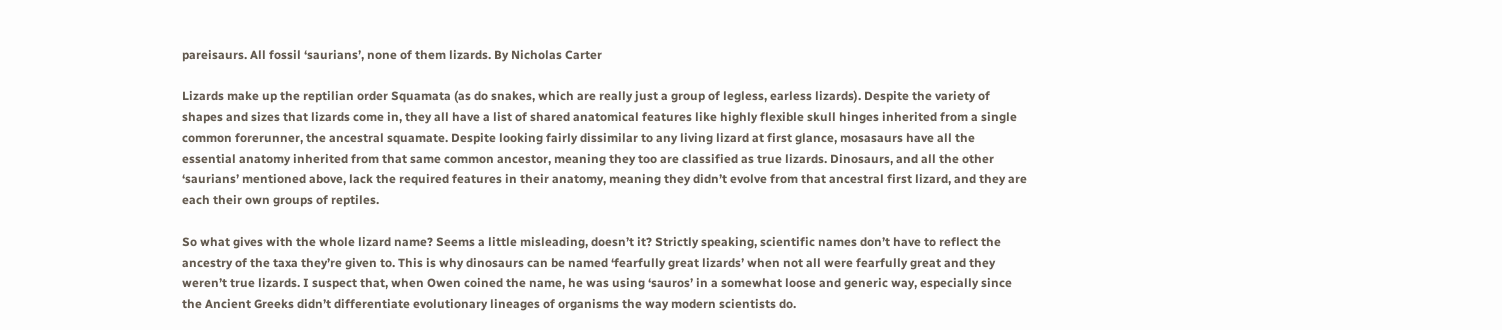pareisaurs. All fossil ‘saurians’, none of them lizards. By Nicholas Carter

Lizards make up the reptilian order Squamata (as do snakes, which are really just a group of legless, earless lizards). Despite the variety of shapes and sizes that lizards come in, they all have a list of shared anatomical features like highly flexible skull hinges inherited from a single common forerunner, the ancestral squamate. Despite looking fairly dissimilar to any living lizard at first glance, mosasaurs have all the essential anatomy inherited from that same common ancestor, meaning they too are classified as true lizards. Dinosaurs, and all the other ‘saurians’ mentioned above, lack the required features in their anatomy, meaning they didn’t evolve from that ancestral first lizard, and they are each their own groups of reptiles.

So what gives with the whole lizard name? Seems a little misleading, doesn’t it? Strictly speaking, scientific names don’t have to reflect the ancestry of the taxa they’re given to. This is why dinosaurs can be named ‘fearfully great lizards’ when not all were fearfully great and they weren’t true lizards. I suspect that, when Owen coined the name, he was using ‘sauros’ in a somewhat loose and generic way, especially since the Ancient Greeks didn’t differentiate evolutionary lineages of organisms the way modern scientists do.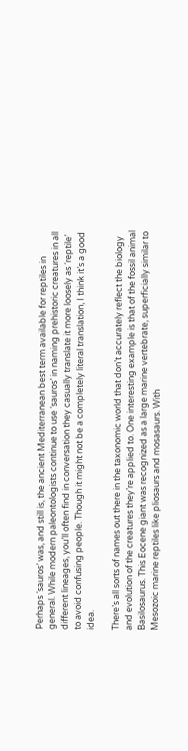Perhaps ‘sauros’ was, and still is, the ancient Mediterranean best term available for reptiles in general. While modern paleontologists continue to use ‘sauros’ in naming prehistoric creatures in all different lineages, you’ll often find in conversation they casually translate it more loosely as ‘reptile’ to avoid confusing people. Though it might not be a completely literal translation, I think it’s a good idea.

There’s all sorts of names out there in the taxonomic world that don’t accurately reflect the biology and evolution of the creatures they’re applied to. One interesting example is that of the fossil animal Basilosaurus. This Eocene giant was recognized as a large marine vertebrate, superficially similar to Mesozoic marine reptiles like pliosaurs and mosasaurs. With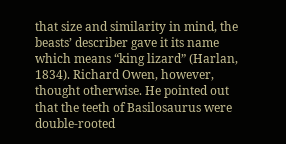that size and similarity in mind, the beasts’ describer gave it its name which means “king lizard” (Harlan, 1834). Richard Owen, however, thought otherwise. He pointed out that the teeth of Basilosaurus were double-rooted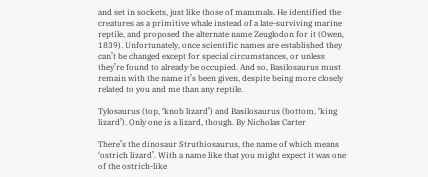and set in sockets, just like those of mammals. He identified the creatures as a primitive whale instead of a late-surviving marine reptile, and proposed the alternate name Zeuglodon for it (Owen, 1839). Unfortunately, once scientific names are established they can’t be changed except for special circumstances, or unless they’re found to already be occupied. And so, Basilosaurus must remain with the name it’s been given, despite being more closely related to you and me than any reptile.

Tylosaurus (top, ‘knob lizard’) and Basilosaurus (bottom, ‘king lizard’). Only one is a lizard, though. By Nicholas Carter

There’s the dinosaur Struthiosaurus, the name of which means ‘ostrich lizard’. With a name like that you might expect it was one of the ostrich-like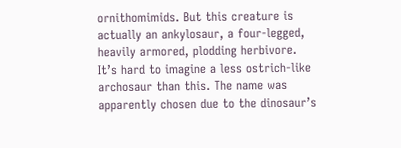ornithomimids. But this creature is actually an ankylosaur, a four-legged, heavily armored, plodding herbivore. It’s hard to imagine a less ostrich-like archosaur than this. The name was apparently chosen due to the dinosaur’s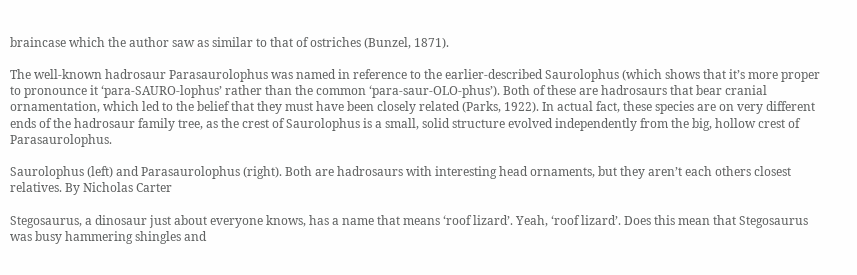braincase which the author saw as similar to that of ostriches (Bunzel, 1871).

The well-known hadrosaur Parasaurolophus was named in reference to the earlier-described Saurolophus (which shows that it’s more proper to pronounce it ‘para-SAURO-lophus’ rather than the common ‘para-saur-OLO-phus’). Both of these are hadrosaurs that bear cranial ornamentation, which led to the belief that they must have been closely related (Parks, 1922). In actual fact, these species are on very different ends of the hadrosaur family tree, as the crest of Saurolophus is a small, solid structure evolved independently from the big, hollow crest of Parasaurolophus.

Saurolophus (left) and Parasaurolophus (right). Both are hadrosaurs with interesting head ornaments, but they aren’t each others closest relatives. By Nicholas Carter

Stegosaurus, a dinosaur just about everyone knows, has a name that means ‘roof lizard’. Yeah, ‘roof lizard’. Does this mean that Stegosaurus was busy hammering shingles and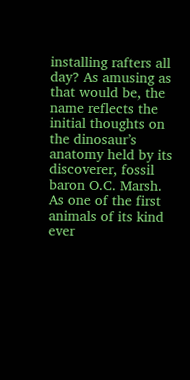installing rafters all day? As amusing as that would be, the name reflects the initial thoughts on the dinosaur’s anatomy held by its discoverer, fossil baron O.C. Marsh. As one of the first animals of its kind ever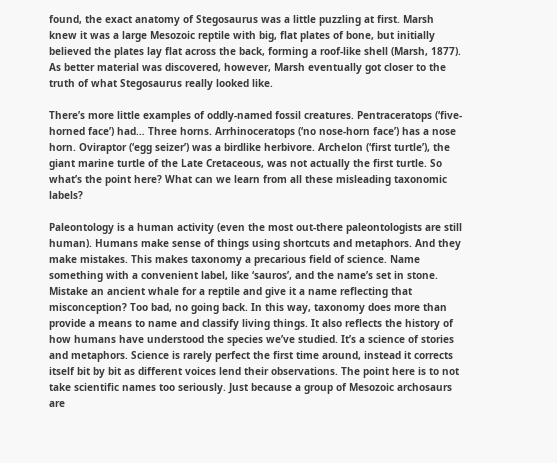found, the exact anatomy of Stegosaurus was a little puzzling at first. Marsh knew it was a large Mesozoic reptile with big, flat plates of bone, but initially believed the plates lay flat across the back, forming a roof-like shell (Marsh, 1877). As better material was discovered, however, Marsh eventually got closer to the truth of what Stegosaurus really looked like.

There’s more little examples of oddly-named fossil creatures. Pentraceratops (‘five-horned face’) had… Three horns. Arrhinoceratops (‘no nose-horn face’) has a nose horn. Oviraptor (‘egg seizer’) was a birdlike herbivore. Archelon (‘first turtle’), the giant marine turtle of the Late Cretaceous, was not actually the first turtle. So what’s the point here? What can we learn from all these misleading taxonomic labels?

Paleontology is a human activity (even the most out-there paleontologists are still human). Humans make sense of things using shortcuts and metaphors. And they make mistakes. This makes taxonomy a precarious field of science. Name something with a convenient label, like ‘sauros’, and the name’s set in stone. Mistake an ancient whale for a reptile and give it a name reflecting that misconception? Too bad, no going back. In this way, taxonomy does more than provide a means to name and classify living things. It also reflects the history of how humans have understood the species we’ve studied. It’s a science of stories and metaphors. Science is rarely perfect the first time around, instead it corrects itself bit by bit as different voices lend their observations. The point here is to not take scientific names too seriously. Just because a group of Mesozoic archosaurs are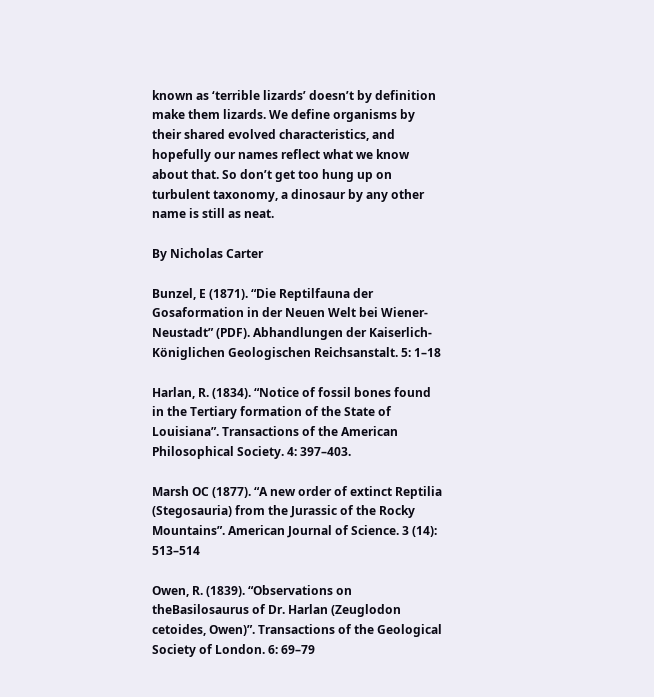known as ‘terrible lizards’ doesn’t by definition make them lizards. We define organisms by their shared evolved characteristics, and hopefully our names reflect what we know about that. So don’t get too hung up on turbulent taxonomy, a dinosaur by any other name is still as neat.

By Nicholas Carter

Bunzel, E (1871). “Die Reptilfauna der Gosaformation in der Neuen Welt bei Wiener-Neustadt” (PDF). Abhandlungen der Kaiserlich-Königlichen Geologischen Reichsanstalt. 5: 1–18

Harlan, R. (1834). “Notice of fossil bones found in the Tertiary formation of the State of Louisiana”. Transactions of the American Philosophical Society. 4: 397–403.

Marsh OC (1877). “A new order of extinct Reptilia (Stegosauria) from the Jurassic of the Rocky Mountains”. American Journal of Science. 3 (14): 513–514

Owen, R. (1839). “Observations on theBasilosaurus of Dr. Harlan (Zeuglodon cetoides, Owen)”. Transactions of the Geological Society of London. 6: 69–79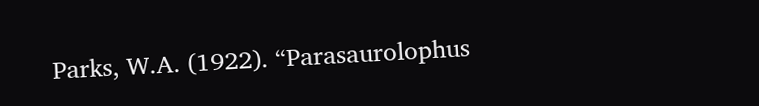Parks, W.A. (1922). “Parasaurolophus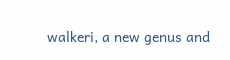walkeri, a new genus and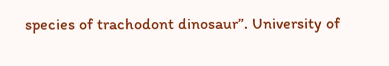species of trachodont dinosaur”. University of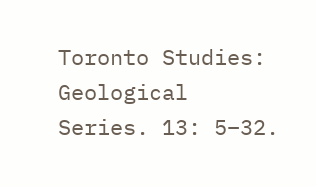Toronto Studies: Geological Series. 13: 5–32.